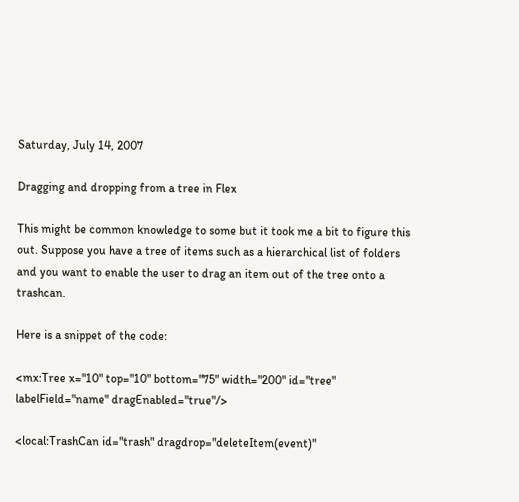Saturday, July 14, 2007

Dragging and dropping from a tree in Flex

This might be common knowledge to some but it took me a bit to figure this out. Suppose you have a tree of items such as a hierarchical list of folders and you want to enable the user to drag an item out of the tree onto a trashcan.

Here is a snippet of the code:

<mx:Tree x="10" top="10" bottom="75" width="200" id="tree"
labelField="name" dragEnabled="true"/>

<local:TrashCan id="trash" dragdrop="deleteItem(event)"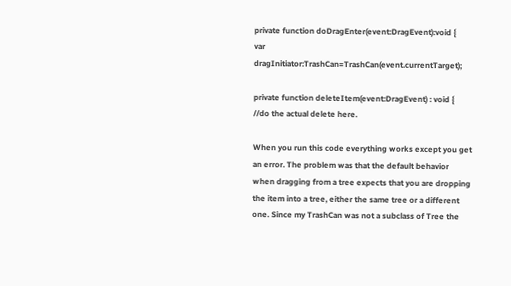private function doDragEnter(event:DragEvent):void {
var dragInitiator:TrashCan=TrashCan(event.currentTarget);

private function deleteItem(event:DragEvent) : void {
//do the actual delete here.

When you run this code everything works except you get an error. The problem was that the default behavior when dragging from a tree expects that you are dropping the item into a tree, either the same tree or a different one. Since my TrashCan was not a subclass of Tree the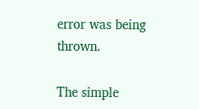error was being thrown.

The simple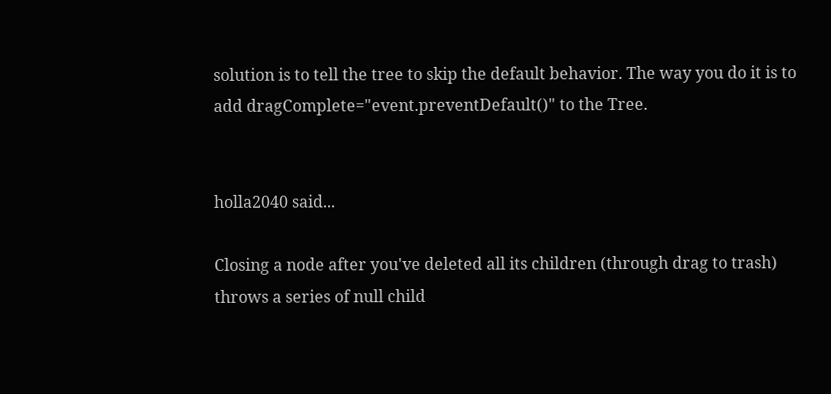solution is to tell the tree to skip the default behavior. The way you do it is to add dragComplete="event.preventDefault()" to the Tree.


holla2040 said...

Closing a node after you've deleted all its children (through drag to trash) throws a series of null child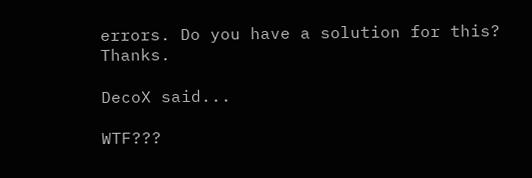errors. Do you have a solution for this? Thanks.

DecoX said...

WTF???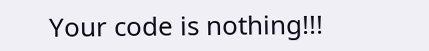Your code is nothing!!!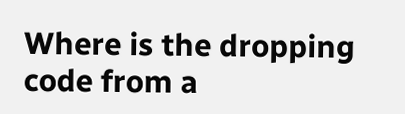Where is the dropping code from a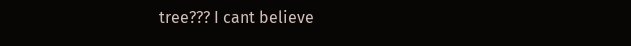tree??? I cant believe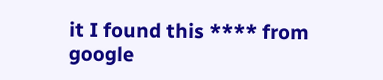it I found this **** from google